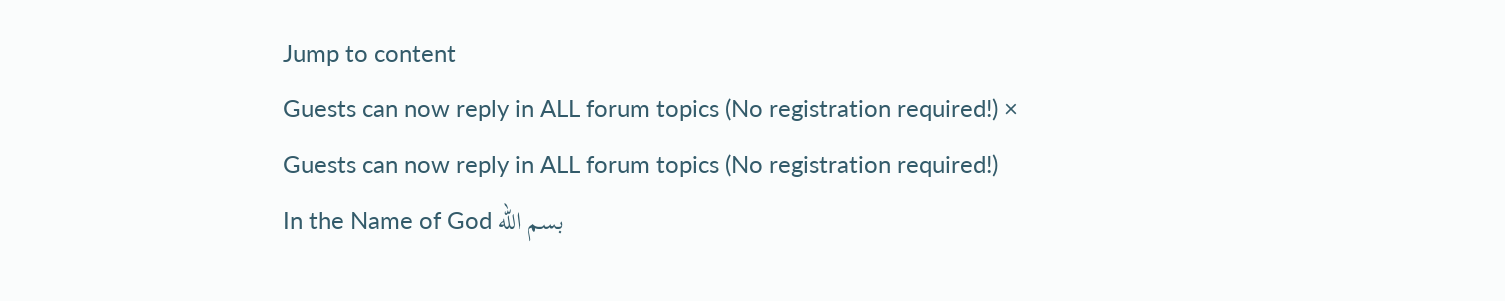Jump to content
Guests can now reply in ALL forum topics (No registration required!) ×
Guests can now reply in ALL forum topics (No registration required!)
In the Name of God بسم الله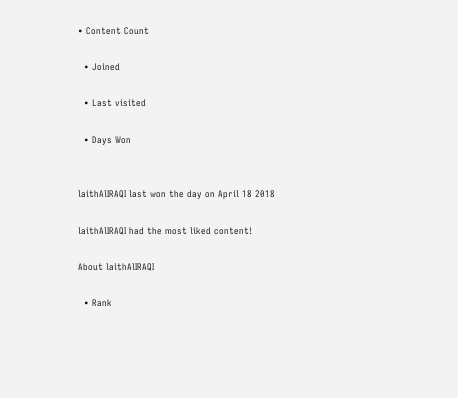• Content Count

  • Joined

  • Last visited

  • Days Won


laithAlIRAQI last won the day on April 18 2018

laithAlIRAQI had the most liked content!

About laithAlIRAQI

  • Rank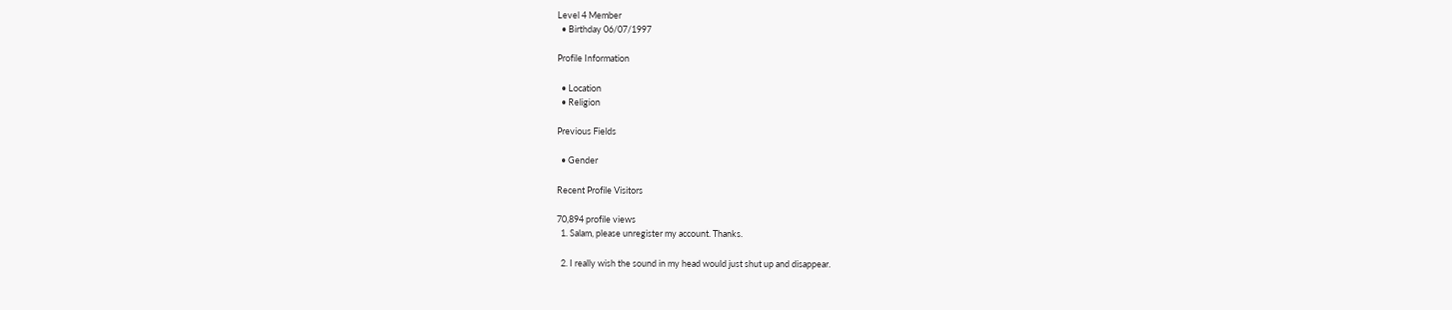Level 4 Member
  • Birthday 06/07/1997

Profile Information

  • Location
  • Religion

Previous Fields

  • Gender

Recent Profile Visitors

70,894 profile views
  1. Salam, please unregister my account. Thanks.

  2. I really wish the sound in my head would just shut up and disappear.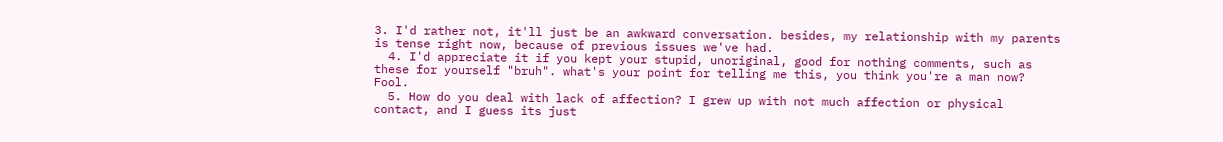3. I'd rather not, it'll just be an awkward conversation. besides, my relationship with my parents is tense right now, because of previous issues we've had.
  4. I'd appreciate it if you kept your stupid, unoriginal, good for nothing comments, such as these for yourself "bruh". what's your point for telling me this, you think you're a man now? Fool.
  5. How do you deal with lack of affection? I grew up with not much affection or physical contact, and I guess its just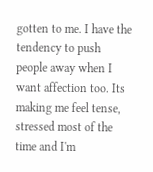gotten to me. I have the tendency to push people away when I want affection too. Its making me feel tense, stressed most of the time and I'm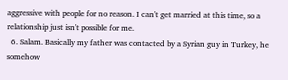aggressive with people for no reason. I can't get married at this time, so a relationship just isn't possible for me.
  6. Salam. Basically my father was contacted by a Syrian guy in Turkey, he somehow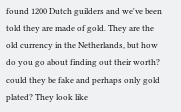found 1200 Dutch guilders and we've been told they are made of gold. They are the old currency in the Netherlands, but how do you go about finding out their worth? could they be fake and perhaps only gold plated? They look like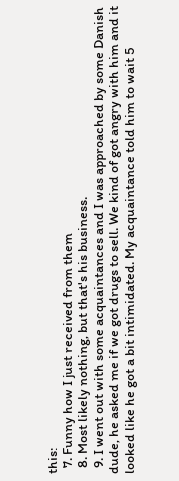this:
  7. Funny how I just received from them
  8. Most likely nothing, but that's his business.
  9. I went out with some acquaintances and I was approached by some Danish dude, he asked me if we got drugs to sell. We kind of got angry with him and it looked like he got a bit intimidated. My acquaintance told him to wait 5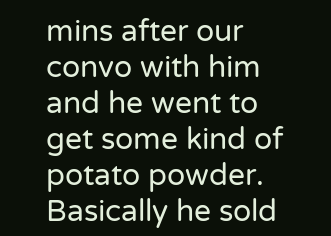mins after our convo with him and he went to get some kind of potato powder. Basically he sold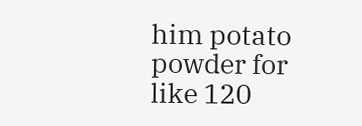him potato powder for like 120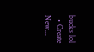bucks lol
  • Create New...